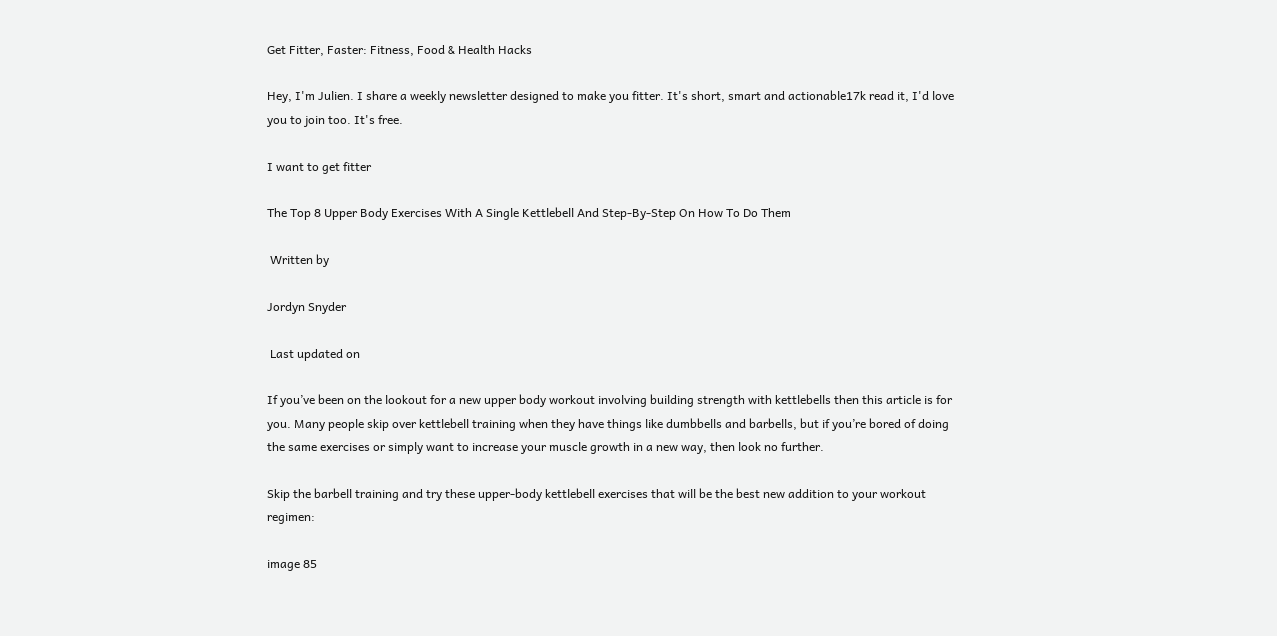Get Fitter, Faster: Fitness, Food & Health Hacks

Hey, I'm Julien. I share a weekly newsletter designed to make you fitter. It's short, smart and actionable17k read it, I'd love you to join too. It's free.

I want to get fitter

The Top 8 Upper Body Exercises With A Single Kettlebell And Step-By-Step On How To Do Them

 Written by

Jordyn Snyder

 Last updated on

If you’ve been on the lookout for a new upper body workout involving building strength with kettlebells then this article is for you. Many people skip over kettlebell training when they have things like dumbbells and barbells, but if you’re bored of doing the same exercises or simply want to increase your muscle growth in a new way, then look no further.

Skip the barbell training and try these upper-body kettlebell exercises that will be the best new addition to your workout regimen:

image 85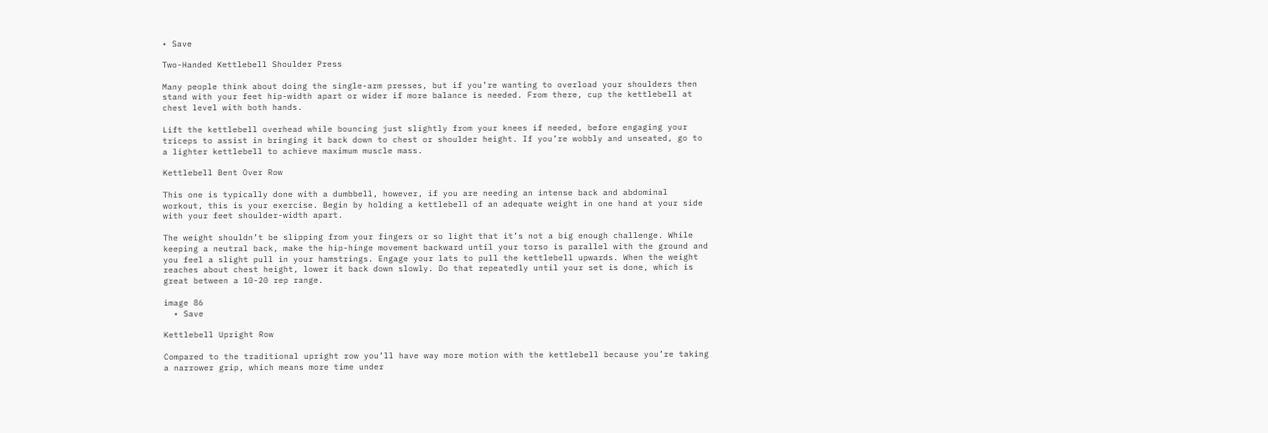• Save

Two-Handed Kettlebell Shoulder Press

Many people think about doing the single-arm presses, but if you’re wanting to overload your shoulders then stand with your feet hip-width apart or wider if more balance is needed. From there, cup the kettlebell at chest level with both hands.

Lift the kettlebell overhead while bouncing just slightly from your knees if needed, before engaging your triceps to assist in bringing it back down to chest or shoulder height. If you’re wobbly and unseated, go to a lighter kettlebell to achieve maximum muscle mass.

Kettlebell Bent Over Row

This one is typically done with a dumbbell, however, if you are needing an intense back and abdominal workout, this is your exercise. Begin by holding a kettlebell of an adequate weight in one hand at your side with your feet shoulder-width apart.

The weight shouldn’t be slipping from your fingers or so light that it’s not a big enough challenge. While keeping a neutral back, make the hip-hinge movement backward until your torso is parallel with the ground and you feel a slight pull in your hamstrings. Engage your lats to pull the kettlebell upwards. When the weight reaches about chest height, lower it back down slowly. Do that repeatedly until your set is done, which is great between a 10-20 rep range.

image 86
  • Save

Kettlebell Upright Row

Compared to the traditional upright row you’ll have way more motion with the kettlebell because you’re taking a narrower grip, which means more time under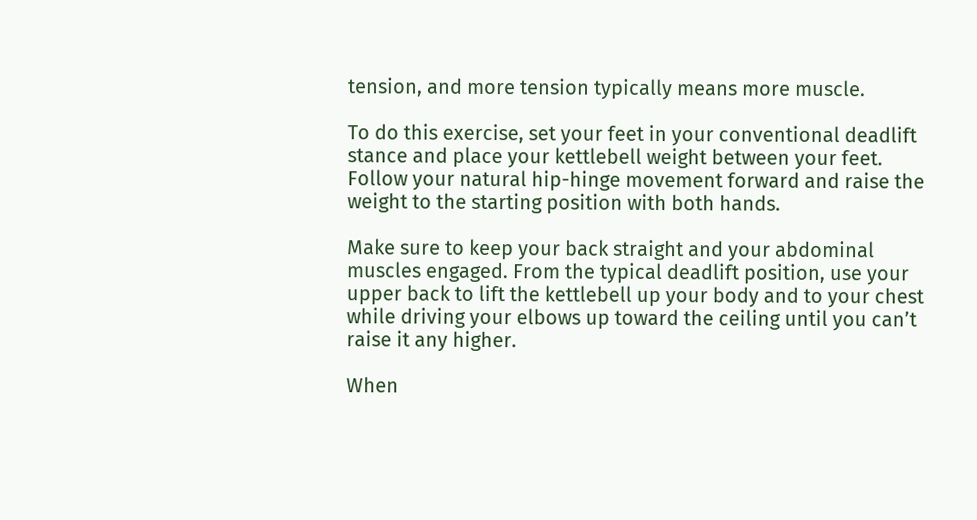tension, and more tension typically means more muscle.

To do this exercise, set your feet in your conventional deadlift stance and place your kettlebell weight between your feet. Follow your natural hip-hinge movement forward and raise the weight to the starting position with both hands.

Make sure to keep your back straight and your abdominal muscles engaged. From the typical deadlift position, use your upper back to lift the kettlebell up your body and to your chest while driving your elbows up toward the ceiling until you can’t raise it any higher.

When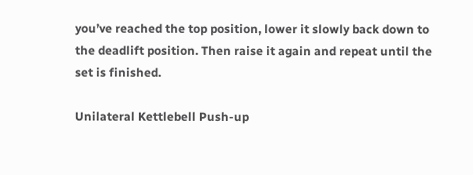you’ve reached the top position, lower it slowly back down to the deadlift position. Then raise it again and repeat until the set is finished.

Unilateral Kettlebell Push-up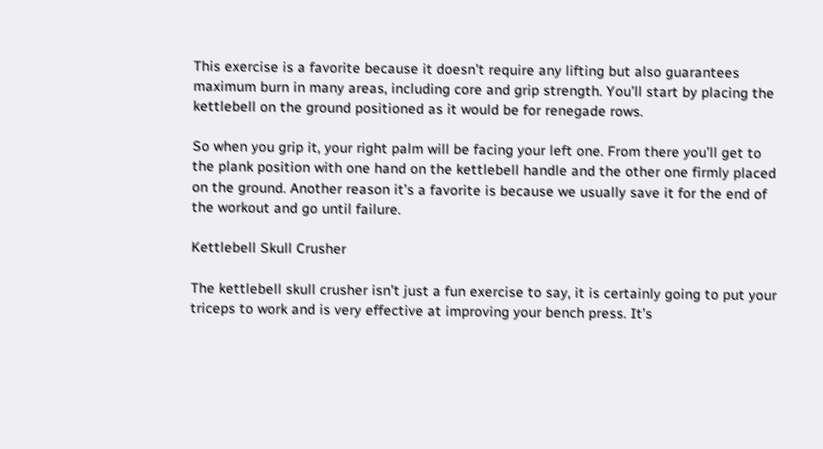This exercise is a favorite because it doesn’t require any lifting but also guarantees maximum burn in many areas, including core and grip strength. You’ll start by placing the kettlebell on the ground positioned as it would be for renegade rows.

So when you grip it, your right palm will be facing your left one. From there you’ll get to the plank position with one hand on the kettlebell handle and the other one firmly placed on the ground. Another reason it’s a favorite is because we usually save it for the end of the workout and go until failure.

Kettlebell Skull Crusher

The kettlebell skull crusher isn’t just a fun exercise to say, it is certainly going to put your triceps to work and is very effective at improving your bench press. It’s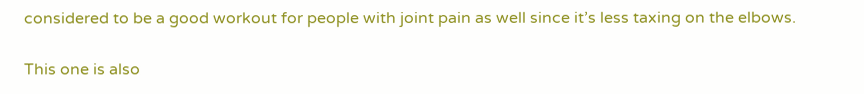considered to be a good workout for people with joint pain as well since it’s less taxing on the elbows.

This one is also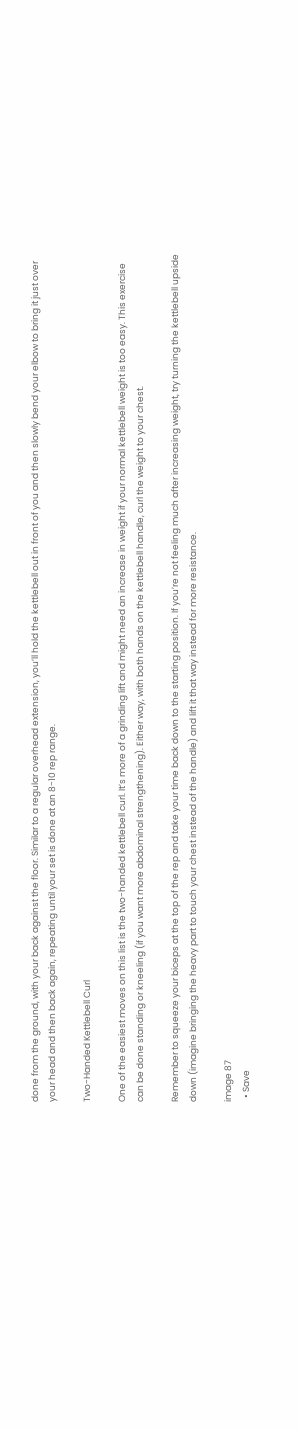done from the ground, with your back against the floor. Similar to a regular overhead extension, you’ll hold the kettlebell out in front of you and then slowly bend your elbow to bring it just over your head and then back again, repeating until your set is done at an 8-10 rep range.

Two-Handed Kettlebell Curl

One of the easiest moves on this list is the two-handed kettlebell curl. It’s more of a grinding lift and might need an increase in weight if your normal kettlebell weight is too easy. This exercise can be done standing or kneeling (if you want more abdominal strengthening). Either way, with both hands on the kettlebell handle, curl the weight to your chest.

Remember to squeeze your biceps at the top of the rep and take your time back down to the starting position. If you’re not feeling much after increasing weight, try turning the kettlebell upside down (imagine bringing the heavy part to touch your chest instead of the handle) and lift it that way instead for more resistance.

image 87
  • Save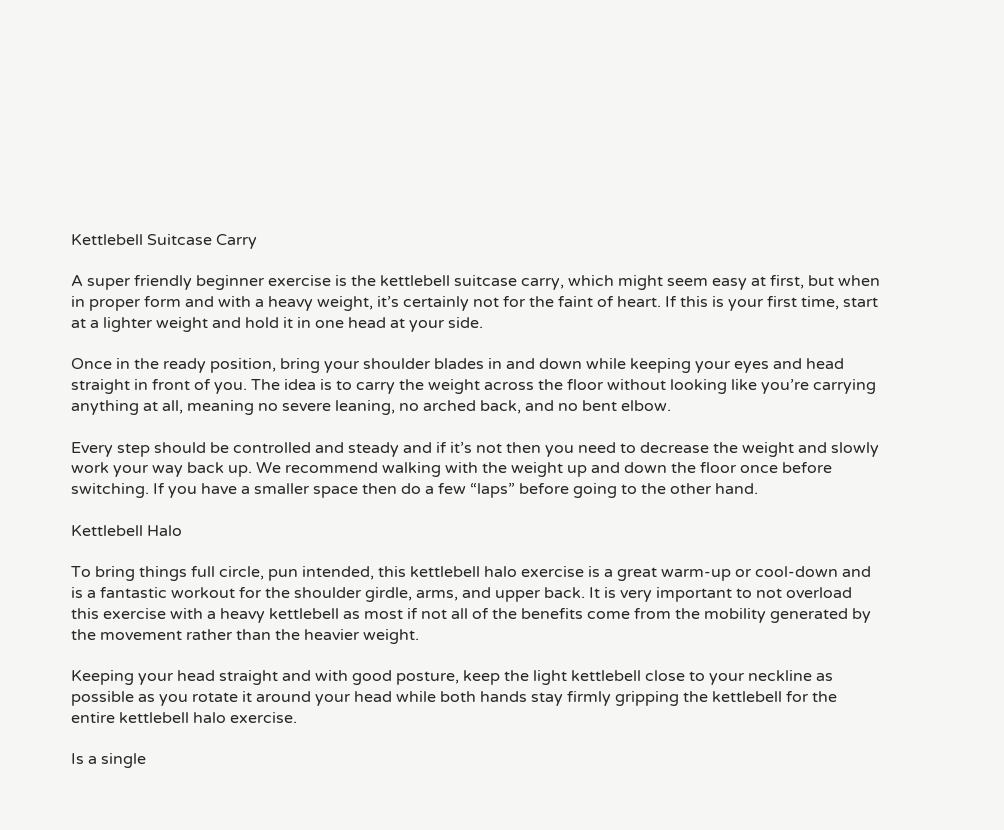Kettlebell Suitcase Carry

A super friendly beginner exercise is the kettlebell suitcase carry, which might seem easy at first, but when in proper form and with a heavy weight, it’s certainly not for the faint of heart. If this is your first time, start at a lighter weight and hold it in one head at your side.

Once in the ready position, bring your shoulder blades in and down while keeping your eyes and head straight in front of you. The idea is to carry the weight across the floor without looking like you’re carrying anything at all, meaning no severe leaning, no arched back, and no bent elbow.

Every step should be controlled and steady and if it’s not then you need to decrease the weight and slowly work your way back up. We recommend walking with the weight up and down the floor once before switching. If you have a smaller space then do a few “laps” before going to the other hand.

Kettlebell Halo

To bring things full circle, pun intended, this kettlebell halo exercise is a great warm-up or cool-down and is a fantastic workout for the shoulder girdle, arms, and upper back. It is very important to not overload this exercise with a heavy kettlebell as most if not all of the benefits come from the mobility generated by the movement rather than the heavier weight.

Keeping your head straight and with good posture, keep the light kettlebell close to your neckline as possible as you rotate it around your head while both hands stay firmly gripping the kettlebell for the entire kettlebell halo exercise.

Is a single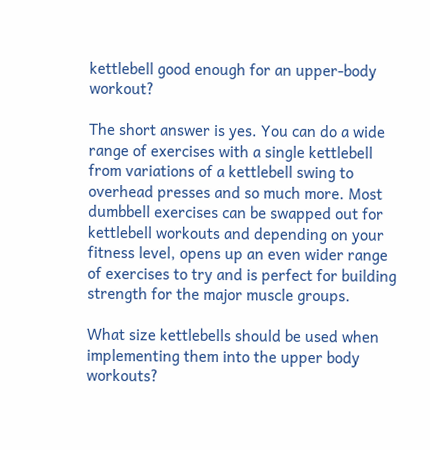kettlebell good enough for an upper-body workout?

The short answer is yes. You can do a wide range of exercises with a single kettlebell from variations of a kettlebell swing to overhead presses and so much more. Most dumbbell exercises can be swapped out for kettlebell workouts and depending on your fitness level, opens up an even wider range of exercises to try and is perfect for building strength for the major muscle groups.

What size kettlebells should be used when implementing them into the upper body workouts?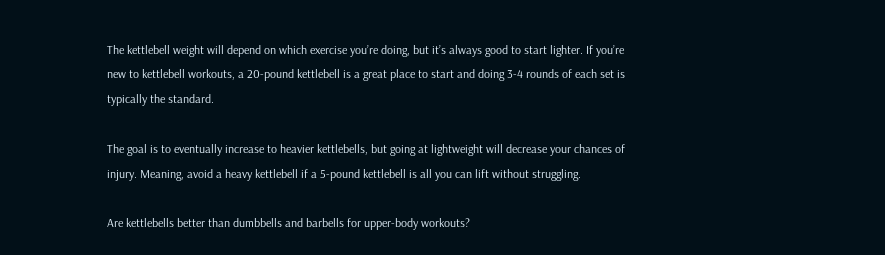The kettlebell weight will depend on which exercise you’re doing, but it’s always good to start lighter. If you’re new to kettlebell workouts, a 20-pound kettlebell is a great place to start and doing 3-4 rounds of each set is typically the standard.

The goal is to eventually increase to heavier kettlebells, but going at lightweight will decrease your chances of injury. Meaning, avoid a heavy kettlebell if a 5-pound kettlebell is all you can lift without struggling.

Are kettlebells better than dumbbells and barbells for upper-body workouts?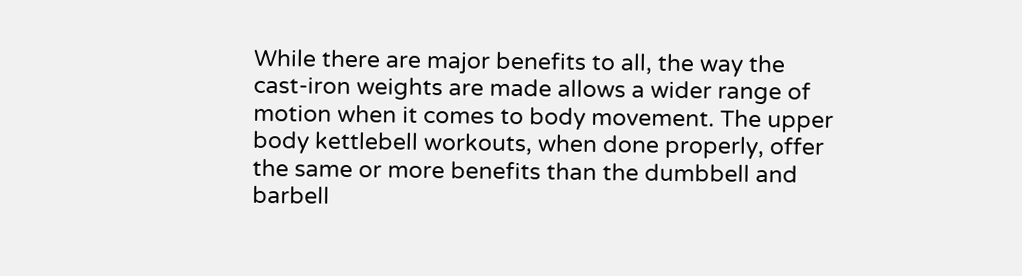While there are major benefits to all, the way the cast-iron weights are made allows a wider range of motion when it comes to body movement. The upper body kettlebell workouts, when done properly, offer the same or more benefits than the dumbbell and barbell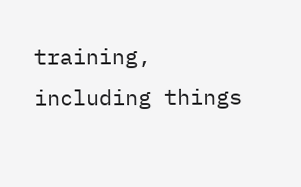training, including things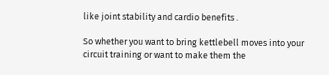like joint stability and cardio benefits .

So whether you want to bring kettlebell moves into your circuit training or want to make them the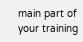main part of your training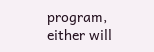program, either will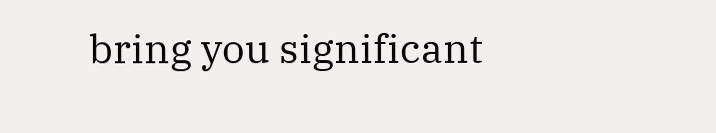bring you significant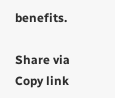benefits.

Share via
Copy link